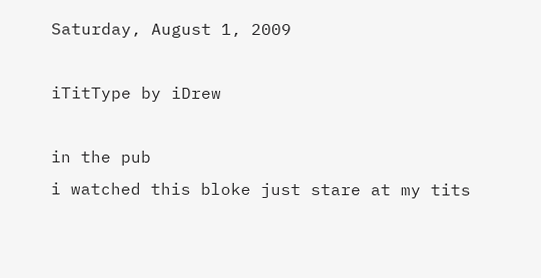Saturday, August 1, 2009

iTitType by iDrew

in the pub
i watched this bloke just stare at my tits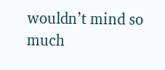wouldn’t mind so much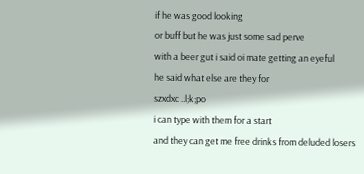if he was good looking
or buff but he was just some sad perve
with a beer gut i said oi mate getting an eyeful
he said what else are they for
szxdxc ..l;k;po
i can type with them for a start
and they can get me free drinks from deluded losers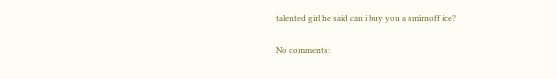talented girl he said can i buy you a smirnoff ice?

No comments: